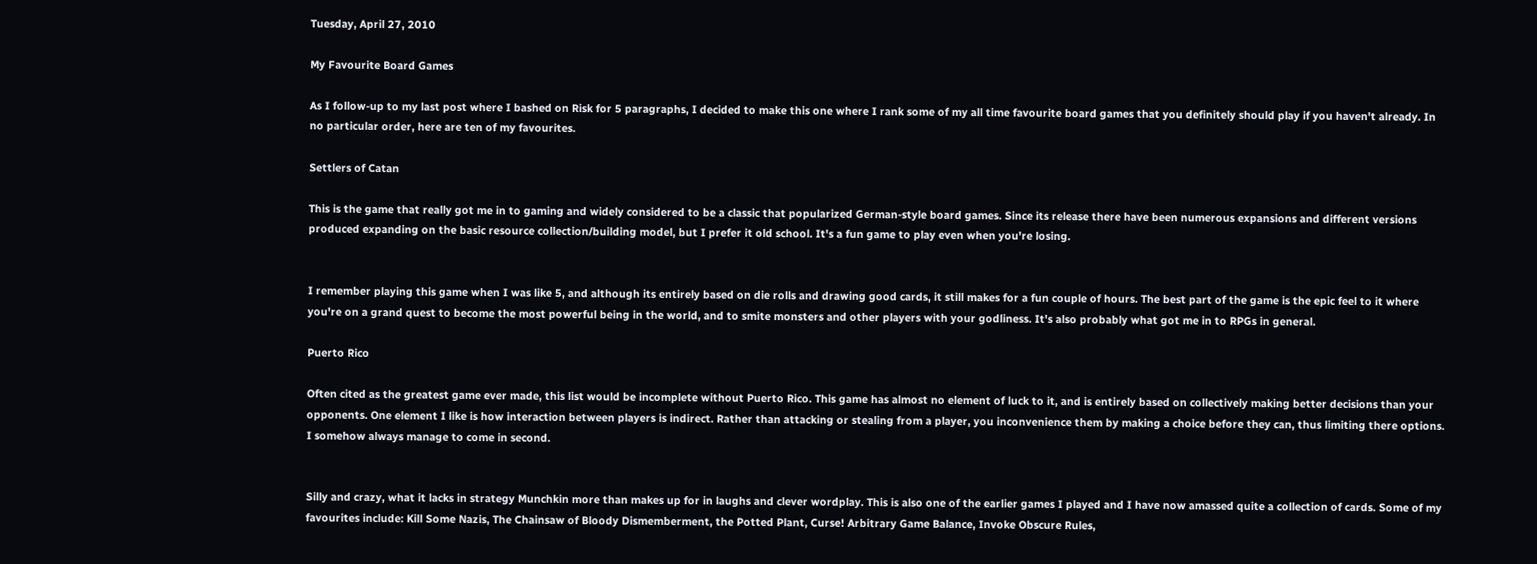Tuesday, April 27, 2010

My Favourite Board Games

As I follow-up to my last post where I bashed on Risk for 5 paragraphs, I decided to make this one where I rank some of my all time favourite board games that you definitely should play if you haven't already. In no particular order, here are ten of my favourites.

Settlers of Catan

This is the game that really got me in to gaming and widely considered to be a classic that popularized German-style board games. Since its release there have been numerous expansions and different versions produced expanding on the basic resource collection/building model, but I prefer it old school. It's a fun game to play even when you're losing.


I remember playing this game when I was like 5, and although its entirely based on die rolls and drawing good cards, it still makes for a fun couple of hours. The best part of the game is the epic feel to it where you're on a grand quest to become the most powerful being in the world, and to smite monsters and other players with your godliness. It's also probably what got me in to RPGs in general.

Puerto Rico

Often cited as the greatest game ever made, this list would be incomplete without Puerto Rico. This game has almost no element of luck to it, and is entirely based on collectively making better decisions than your opponents. One element I like is how interaction between players is indirect. Rather than attacking or stealing from a player, you inconvenience them by making a choice before they can, thus limiting there options. I somehow always manage to come in second.


Silly and crazy, what it lacks in strategy Munchkin more than makes up for in laughs and clever wordplay. This is also one of the earlier games I played and I have now amassed quite a collection of cards. Some of my favourites include: Kill Some Nazis, The Chainsaw of Bloody Dismemberment, the Potted Plant, Curse! Arbitrary Game Balance, Invoke Obscure Rules,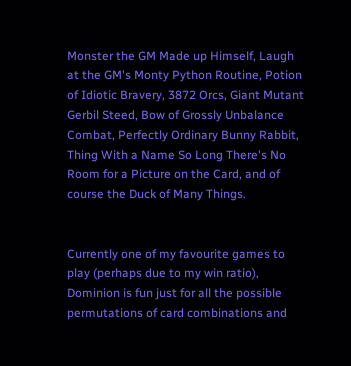Monster the GM Made up Himself, Laugh at the GM's Monty Python Routine, Potion of Idiotic Bravery, 3872 Orcs, Giant Mutant Gerbil Steed, Bow of Grossly Unbalance Combat, Perfectly Ordinary Bunny Rabbit, Thing With a Name So Long There's No Room for a Picture on the Card, and of course the Duck of Many Things.


Currently one of my favourite games to play (perhaps due to my win ratio), Dominion is fun just for all the possible permutations of card combinations and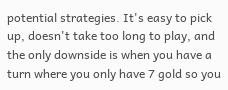potential strategies. It's easy to pick up, doesn't take too long to play, and the only downside is when you have a turn where you only have 7 gold so you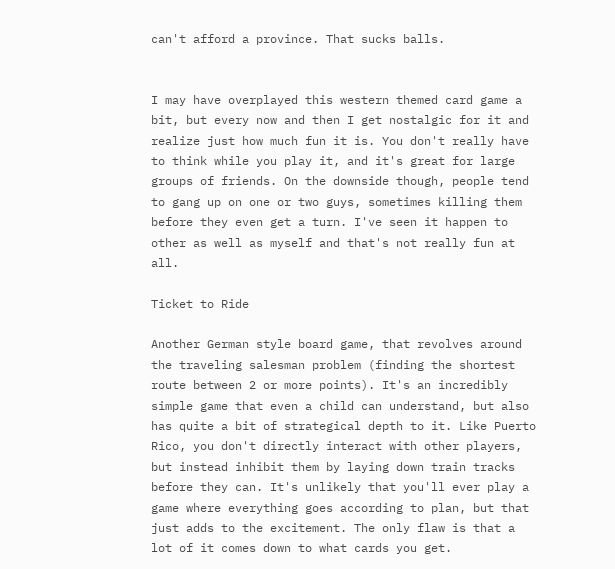can't afford a province. That sucks balls.


I may have overplayed this western themed card game a bit, but every now and then I get nostalgic for it and realize just how much fun it is. You don't really have to think while you play it, and it's great for large groups of friends. On the downside though, people tend to gang up on one or two guys, sometimes killing them before they even get a turn. I've seen it happen to other as well as myself and that's not really fun at all.

Ticket to Ride

Another German style board game, that revolves around the traveling salesman problem (finding the shortest route between 2 or more points). It's an incredibly simple game that even a child can understand, but also has quite a bit of strategical depth to it. Like Puerto Rico, you don't directly interact with other players, but instead inhibit them by laying down train tracks before they can. It's unlikely that you'll ever play a game where everything goes according to plan, but that just adds to the excitement. The only flaw is that a lot of it comes down to what cards you get.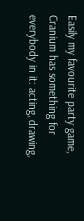Easily my favourite party game, Cranium has something for everybody in it: acting, drawing,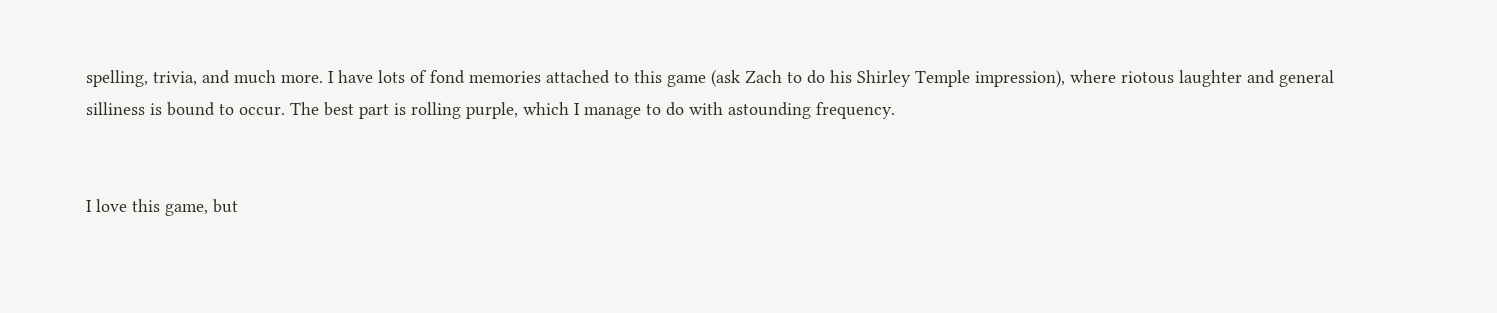spelling, trivia, and much more. I have lots of fond memories attached to this game (ask Zach to do his Shirley Temple impression), where riotous laughter and general silliness is bound to occur. The best part is rolling purple, which I manage to do with astounding frequency.


I love this game, but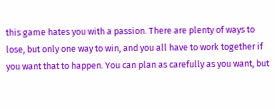this game hates you with a passion. There are plenty of ways to lose, but only one way to win, and you all have to work together if you want that to happen. You can plan as carefully as you want, but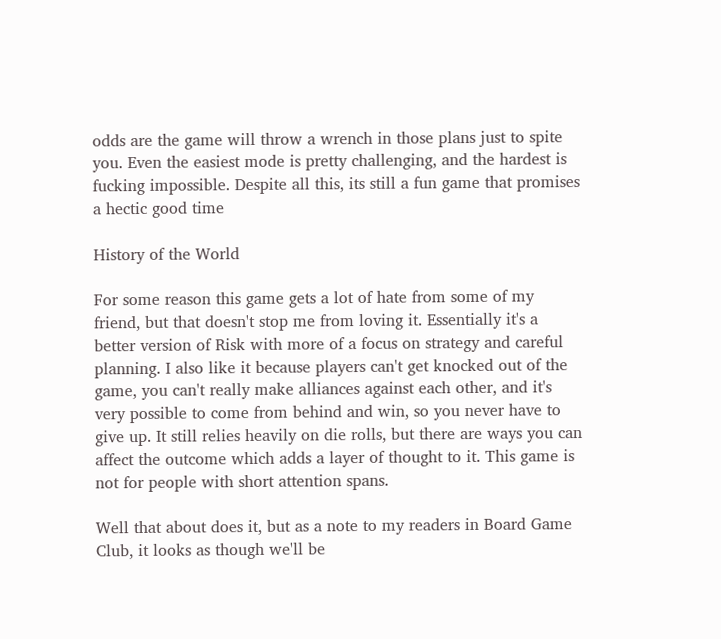odds are the game will throw a wrench in those plans just to spite you. Even the easiest mode is pretty challenging, and the hardest is fucking impossible. Despite all this, its still a fun game that promises a hectic good time

History of the World

For some reason this game gets a lot of hate from some of my friend, but that doesn't stop me from loving it. Essentially it's a better version of Risk with more of a focus on strategy and careful planning. I also like it because players can't get knocked out of the game, you can't really make alliances against each other, and it's very possible to come from behind and win, so you never have to give up. It still relies heavily on die rolls, but there are ways you can affect the outcome which adds a layer of thought to it. This game is not for people with short attention spans.

Well that about does it, but as a note to my readers in Board Game Club, it looks as though we'll be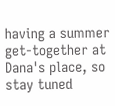having a summer get-together at Dana's place, so stay tuned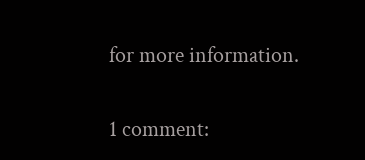for more information.

1 comment: